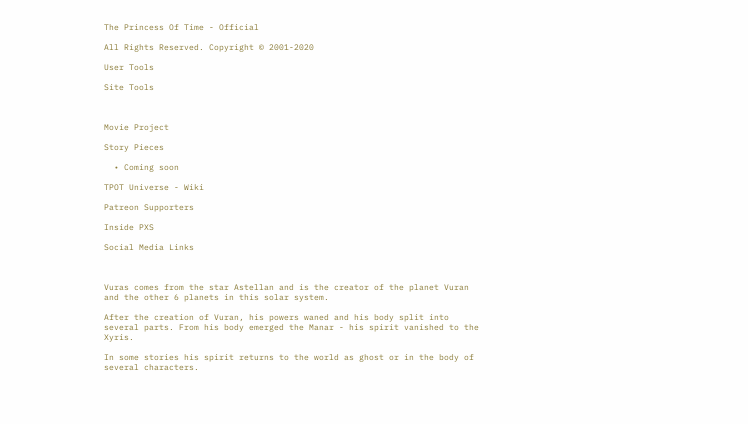The Princess Of Time - Official

All Rights Reserved. Copyright © 2001-2020

User Tools

Site Tools



Movie Project

Story Pieces

  • Coming soon

TPOT Universe - Wiki

Patreon Supporters

Inside PXS

Social Media Links



Vuras comes from the star Astellan and is the creator of the planet Vuran and the other 6 planets in this solar system.

After the creation of Vuran, his powers waned and his body split into several parts. From his body emerged the Manar - his spirit vanished to the Xyris.

In some stories his spirit returns to the world as ghost or in the body of several characters.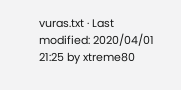vuras.txt · Last modified: 2020/04/01 21:25 by xtreme80